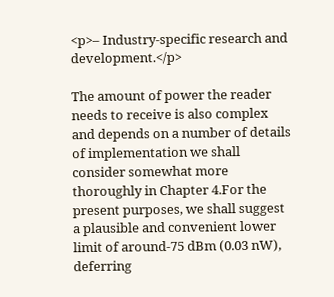<p>– Industry-specific research and development.</p>

The amount of power the reader needs to receive is also complex and depends on a number of details of implementation we shall consider somewhat more thoroughly in Chapter 4.For the present purposes, we shall suggest a plausible and convenient lower limit of around-75 dBm (0.03 nW), deferring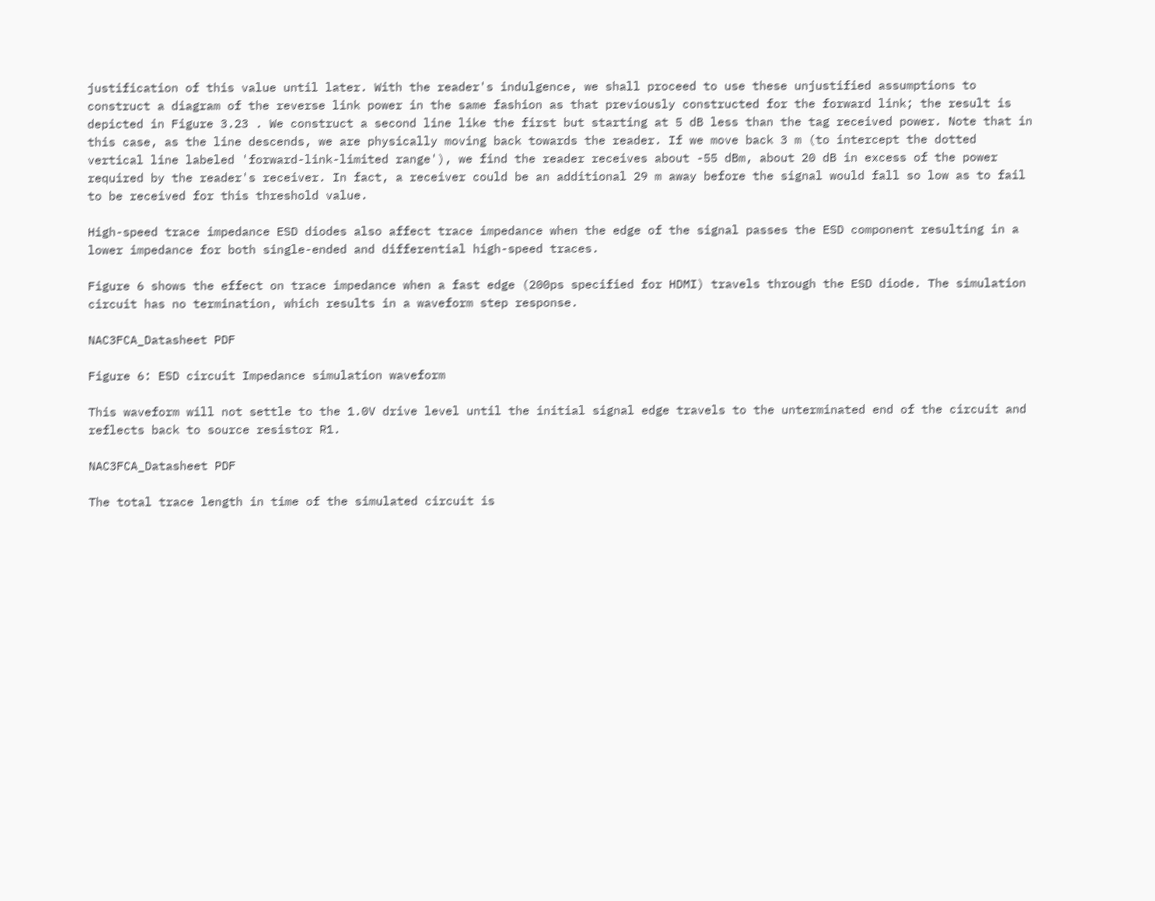justification of this value until later. With the reader's indulgence, we shall proceed to use these unjustified assumptions to construct a diagram of the reverse link power in the same fashion as that previously constructed for the forward link; the result is depicted in Figure 3.23 . We construct a second line like the first but starting at 5 dB less than the tag received power. Note that in this case, as the line descends, we are physically moving back towards the reader. If we move back 3 m (to intercept the dotted vertical line labeled 'forward-link-limited range'), we find the reader receives about -55 dBm, about 20 dB in excess of the power required by the reader's receiver. In fact, a receiver could be an additional 29 m away before the signal would fall so low as to fail to be received for this threshold value.

High-speed trace impedance ESD diodes also affect trace impedance when the edge of the signal passes the ESD component resulting in a lower impedance for both single-ended and differential high-speed traces.

Figure 6 shows the effect on trace impedance when a fast edge (200ps specified for HDMI) travels through the ESD diode. The simulation circuit has no termination, which results in a waveform step response.

NAC3FCA_Datasheet PDF

Figure 6: ESD circuit Impedance simulation waveform

This waveform will not settle to the 1.0V drive level until the initial signal edge travels to the unterminated end of the circuit and reflects back to source resistor R1.

NAC3FCA_Datasheet PDF

The total trace length in time of the simulated circuit is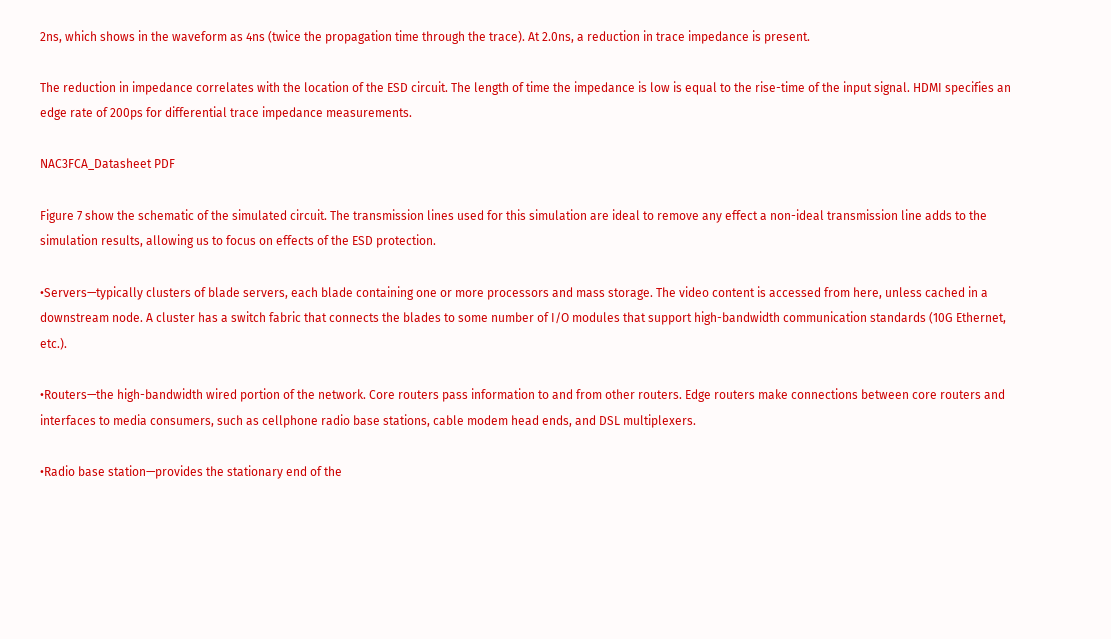2ns, which shows in the waveform as 4ns (twice the propagation time through the trace). At 2.0ns, a reduction in trace impedance is present.

The reduction in impedance correlates with the location of the ESD circuit. The length of time the impedance is low is equal to the rise-time of the input signal. HDMI specifies an edge rate of 200ps for differential trace impedance measurements.

NAC3FCA_Datasheet PDF

Figure 7 show the schematic of the simulated circuit. The transmission lines used for this simulation are ideal to remove any effect a non-ideal transmission line adds to the simulation results, allowing us to focus on effects of the ESD protection.

•Servers—typically clusters of blade servers, each blade containing one or more processors and mass storage. The video content is accessed from here, unless cached in a downstream node. A cluster has a switch fabric that connects the blades to some number of I/O modules that support high-bandwidth communication standards (10G Ethernet, etc.).

•Routers—the high-bandwidth wired portion of the network. Core routers pass information to and from other routers. Edge routers make connections between core routers and interfaces to media consumers, such as cellphone radio base stations, cable modem head ends, and DSL multiplexers.

•Radio base station—provides the stationary end of the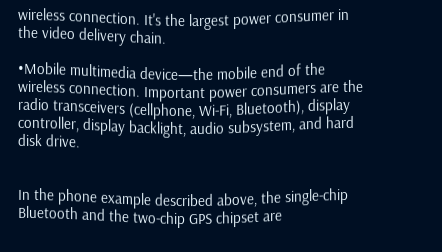wireless connection. It's the largest power consumer in the video delivery chain.

•Mobile multimedia device—the mobile end of the wireless connection. Important power consumers are the radio transceivers (cellphone, Wi-Fi, Bluetooth), display controller, display backlight, audio subsystem, and hard disk drive.


In the phone example described above, the single-chip Bluetooth and the two-chip GPS chipset are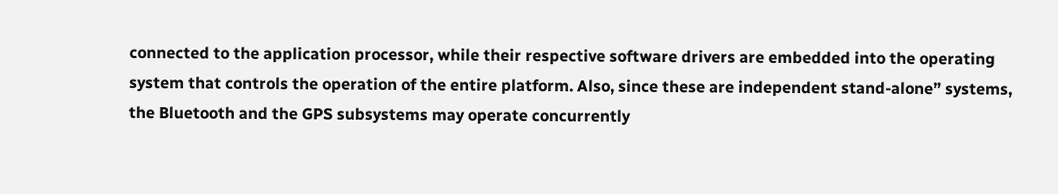connected to the application processor, while their respective software drivers are embedded into the operating system that controls the operation of the entire platform. Also, since these are independent stand-alone” systems, the Bluetooth and the GPS subsystems may operate concurrently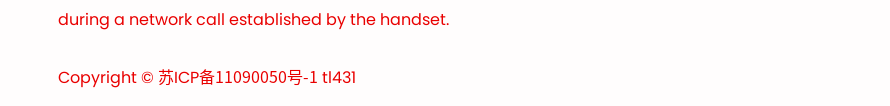during a network call established by the handset.

Copyright © 苏ICP备11090050号-1 tl431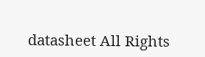datasheet All Rights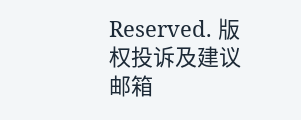Reserved. 版权投诉及建议邮箱